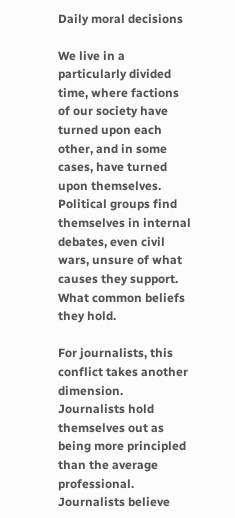Daily moral decisions

We live in a particularly divided time, where factions of our society have turned upon each other, and in some cases, have turned upon themselves. Political groups find themselves in internal debates, even civil wars, unsure of what causes they support. What common beliefs they hold.

For journalists, this conflict takes another dimension. Journalists hold themselves out as being more principled than the average professional. Journalists believe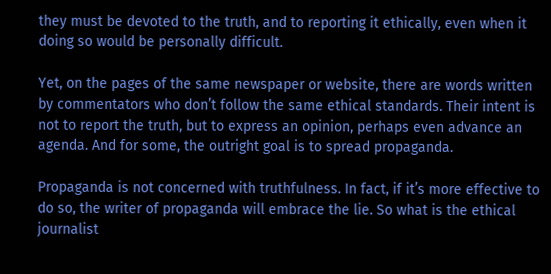they must be devoted to the truth, and to reporting it ethically, even when it doing so would be personally difficult.

Yet, on the pages of the same newspaper or website, there are words written by commentators who don’t follow the same ethical standards. Their intent is not to report the truth, but to express an opinion, perhaps even advance an agenda. And for some, the outright goal is to spread propaganda.

Propaganda is not concerned with truthfulness. In fact, if it’s more effective to do so, the writer of propaganda will embrace the lie. So what is the ethical journalist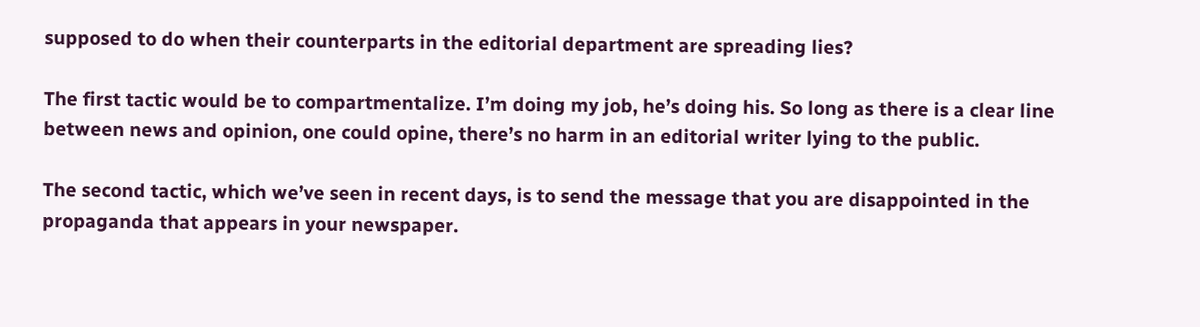supposed to do when their counterparts in the editorial department are spreading lies?

The first tactic would be to compartmentalize. I’m doing my job, he’s doing his. So long as there is a clear line between news and opinion, one could opine, there’s no harm in an editorial writer lying to the public.

The second tactic, which we’ve seen in recent days, is to send the message that you are disappointed in the propaganda that appears in your newspaper.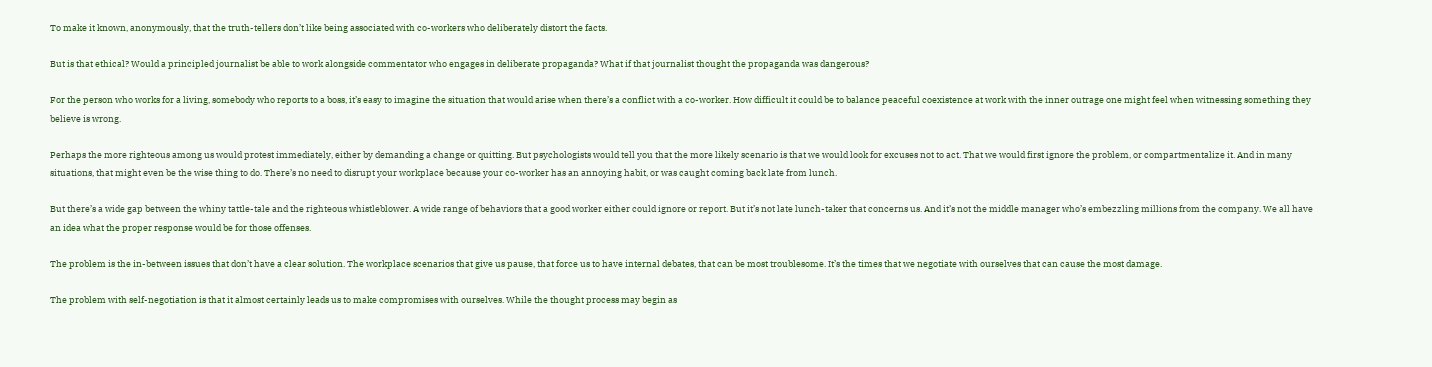To make it known, anonymously, that the truth-tellers don’t like being associated with co-workers who deliberately distort the facts.

But is that ethical? Would a principled journalist be able to work alongside commentator who engages in deliberate propaganda? What if that journalist thought the propaganda was dangerous?

For the person who works for a living, somebody who reports to a boss, it’s easy to imagine the situation that would arise when there’s a conflict with a co-worker. How difficult it could be to balance peaceful coexistence at work with the inner outrage one might feel when witnessing something they believe is wrong.

Perhaps the more righteous among us would protest immediately, either by demanding a change or quitting. But psychologists would tell you that the more likely scenario is that we would look for excuses not to act. That we would first ignore the problem, or compartmentalize it. And in many situations, that might even be the wise thing to do. There’s no need to disrupt your workplace because your co-worker has an annoying habit, or was caught coming back late from lunch.

But there’s a wide gap between the whiny tattle-tale and the righteous whistleblower. A wide range of behaviors that a good worker either could ignore or report. But it’s not late lunch-taker that concerns us. And it’s not the middle manager who’s embezzling millions from the company. We all have an idea what the proper response would be for those offenses.

The problem is the in-between issues that don’t have a clear solution. The workplace scenarios that give us pause, that force us to have internal debates, that can be most troublesome. It’s the times that we negotiate with ourselves that can cause the most damage.

The problem with self-negotiation is that it almost certainly leads us to make compromises with ourselves. While the thought process may begin as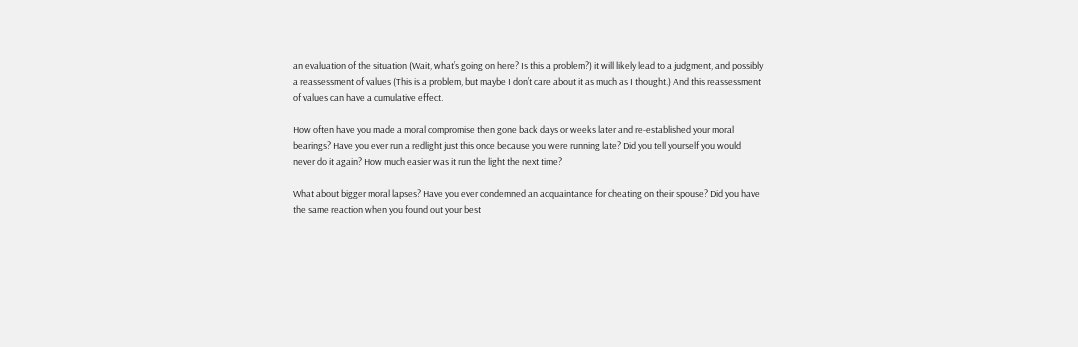an evaluation of the situation (Wait, what’s going on here? Is this a problem?) it will likely lead to a judgment, and possibly a reassessment of values (This is a problem, but maybe I don’t care about it as much as I thought.) And this reassessment of values can have a cumulative effect.

How often have you made a moral compromise then gone back days or weeks later and re-established your moral bearings? Have you ever run a redlight just this once because you were running late? Did you tell yourself you would never do it again? How much easier was it run the light the next time?

What about bigger moral lapses? Have you ever condemned an acquaintance for cheating on their spouse? Did you have the same reaction when you found out your best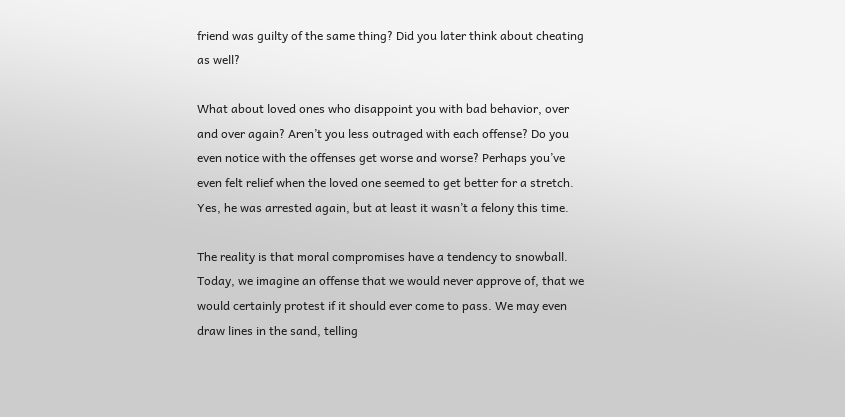friend was guilty of the same thing? Did you later think about cheating as well?

What about loved ones who disappoint you with bad behavior, over and over again? Aren’t you less outraged with each offense? Do you even notice with the offenses get worse and worse? Perhaps you’ve even felt relief when the loved one seemed to get better for a stretch. Yes, he was arrested again, but at least it wasn’t a felony this time.

The reality is that moral compromises have a tendency to snowball. Today, we imagine an offense that we would never approve of, that we would certainly protest if it should ever come to pass. We may even draw lines in the sand, telling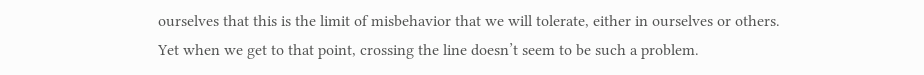ourselves that this is the limit of misbehavior that we will tolerate, either in ourselves or others. Yet when we get to that point, crossing the line doesn’t seem to be such a problem.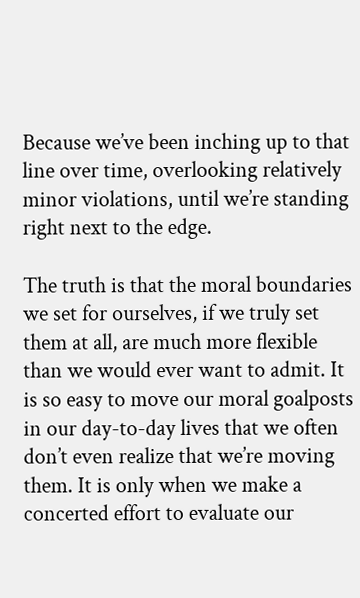Because we’ve been inching up to that line over time, overlooking relatively minor violations, until we’re standing right next to the edge.

The truth is that the moral boundaries we set for ourselves, if we truly set them at all, are much more flexible than we would ever want to admit. It is so easy to move our moral goalposts in our day-to-day lives that we often don’t even realize that we’re moving them. It is only when we make a concerted effort to evaluate our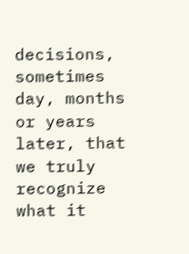decisions, sometimes day, months or years later, that we truly recognize what it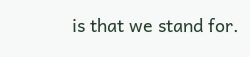is that we stand for.